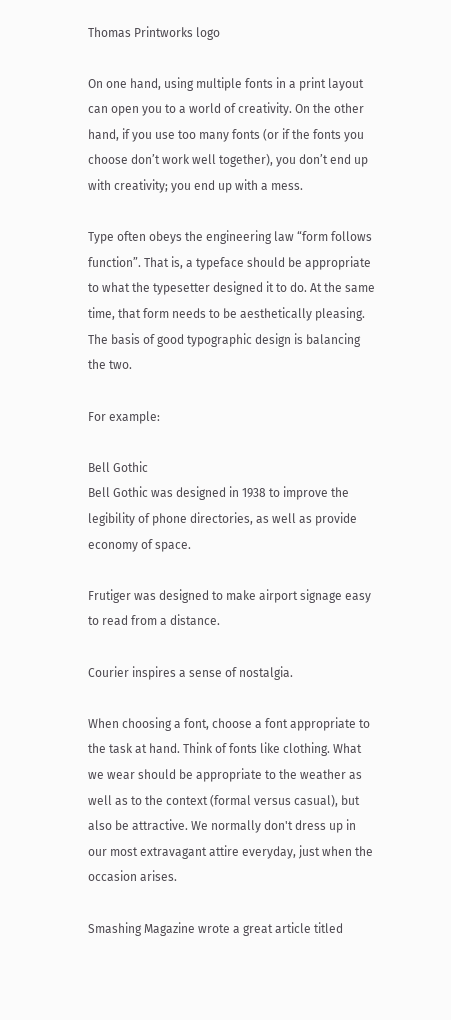Thomas Printworks logo

On one hand, using multiple fonts in a print layout can open you to a world of creativity. On the other hand, if you use too many fonts (or if the fonts you choose don’t work well together), you don’t end up with creativity; you end up with a mess.

Type often obeys the engineering law “form follows function”. That is, a typeface should be appropriate to what the typesetter designed it to do. At the same time, that form needs to be aesthetically pleasing. The basis of good typographic design is balancing the two.

For example:

Bell Gothic
Bell Gothic was designed in 1938 to improve the legibility of phone directories, as well as provide economy of space.

Frutiger was designed to make airport signage easy to read from a distance.

Courier inspires a sense of nostalgia.

When choosing a font, choose a font appropriate to the task at hand. Think of fonts like clothing. What we wear should be appropriate to the weather as well as to the context (formal versus casual), but also be attractive. We normally don't dress up in our most extravagant attire everyday, just when the occasion arises.

Smashing Magazine wrote a great article titled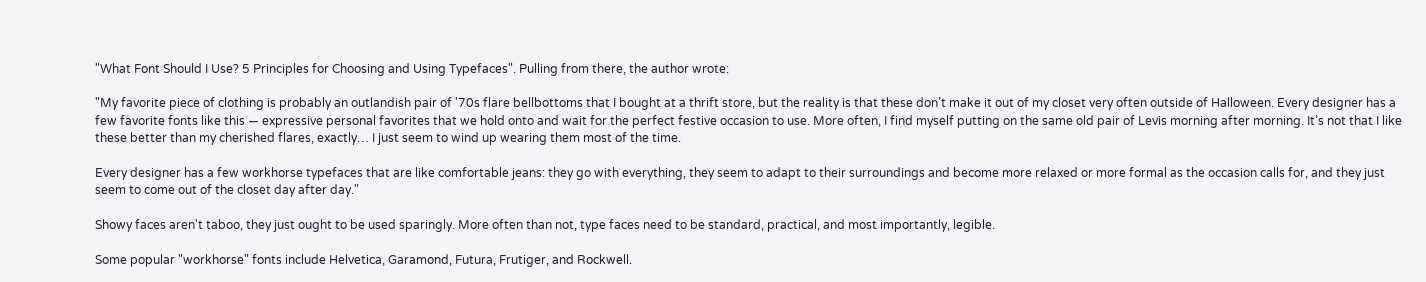"What Font Should I Use? 5 Principles for Choosing and Using Typefaces". Pulling from there, the author wrote:

"My favorite piece of clothing is probably an outlandish pair of '70s flare bellbottoms that I bought at a thrift store, but the reality is that these don’t make it out of my closet very often outside of Halloween. Every designer has a few favorite fonts like this — expressive personal favorites that we hold onto and wait for the perfect festive occasion to use. More often, I find myself putting on the same old pair of Levis morning after morning. It’s not that I like these better than my cherished flares, exactly… I just seem to wind up wearing them most of the time.

Every designer has a few workhorse typefaces that are like comfortable jeans: they go with everything, they seem to adapt to their surroundings and become more relaxed or more formal as the occasion calls for, and they just seem to come out of the closet day after day."

Showy faces aren't taboo, they just ought to be used sparingly. More often than not, type faces need to be standard, practical, and most importantly, legible.

Some popular "workhorse" fonts include Helvetica, Garamond, Futura, Frutiger, and Rockwell.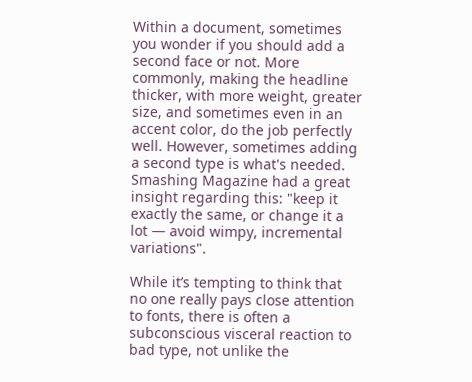Within a document, sometimes you wonder if you should add a second face or not. More commonly, making the headline thicker, with more weight, greater size, and sometimes even in an accent color, do the job perfectly well. However, sometimes adding a second type is what's needed. Smashing Magazine had a great insight regarding this: "keep it exactly the same, or change it a lot — avoid wimpy, incremental variations".

While it’s tempting to think that no one really pays close attention to fonts, there is often a subconscious visceral reaction to bad type, not unlike the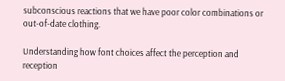subconscious reactions that we have poor color combinations or out-of-date clothing.

Understanding how font choices affect the perception and reception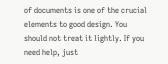of documents is one of the crucial elements to good design. You should not treat it lightly. If you need help, just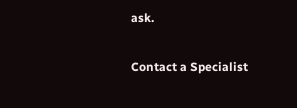ask.

Contact a Specialist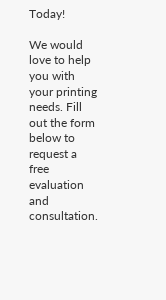Today!

We would love to help you with your printing needs. Fill out the form below to request a free evaluation and consultation.